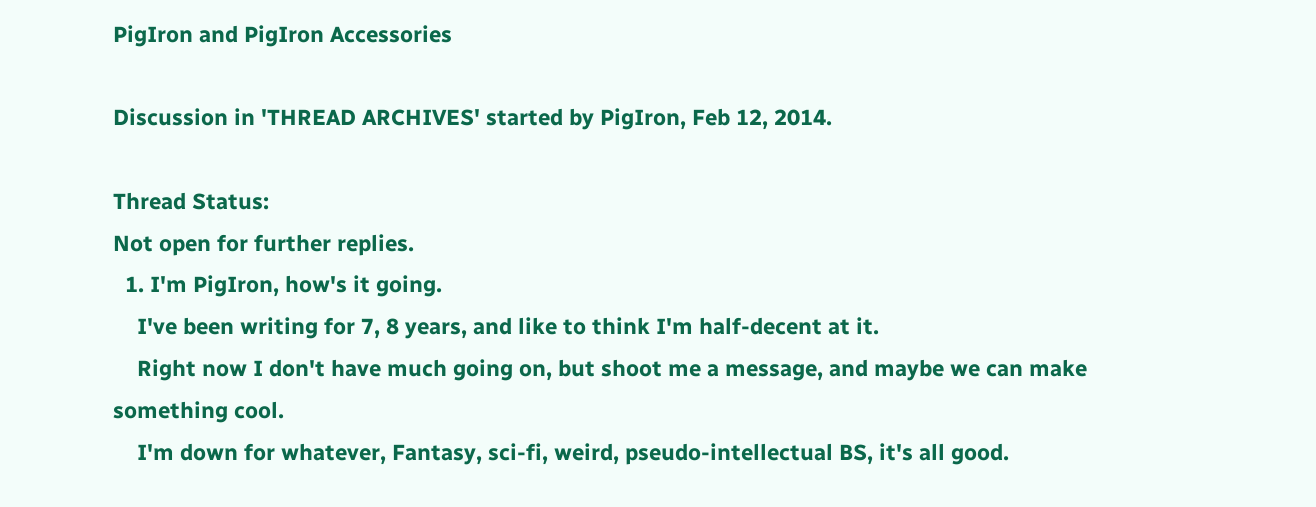PigIron and PigIron Accessories

Discussion in 'THREAD ARCHIVES' started by PigIron, Feb 12, 2014.

Thread Status:
Not open for further replies.
  1. I'm PigIron, how's it going.
    I've been writing for 7, 8 years, and like to think I'm half-decent at it.
    Right now I don't have much going on, but shoot me a message, and maybe we can make something cool.
    I'm down for whatever, Fantasy, sci-fi, weird, pseudo-intellectual BS, it's all good.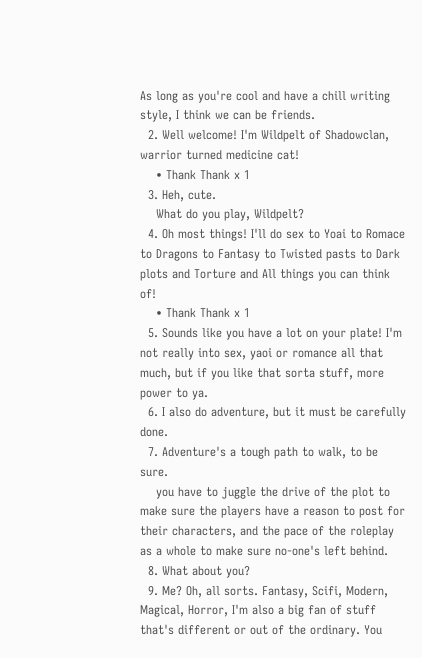As long as you're cool and have a chill writing style, I think we can be friends.
  2. Well welcome! I'm Wildpelt of Shadowclan, warrior turned medicine cat!
    • Thank Thank x 1
  3. Heh, cute.
    What do you play, Wildpelt?
  4. Oh most things! I'll do sex to Yoai to Romace to Dragons to Fantasy to Twisted pasts to Dark plots and Torture and All things you can think of!
    • Thank Thank x 1
  5. Sounds like you have a lot on your plate! I'm not really into sex, yaoi or romance all that much, but if you like that sorta stuff, more power to ya.
  6. I also do adventure, but it must be carefully done.
  7. Adventure's a tough path to walk, to be sure.
    you have to juggle the drive of the plot to make sure the players have a reason to post for their characters, and the pace of the roleplay as a whole to make sure no-one's left behind.
  8. What about you?
  9. Me? Oh, all sorts. Fantasy, Scifi, Modern, Magical, Horror, I'm also a big fan of stuff that's different or out of the ordinary. You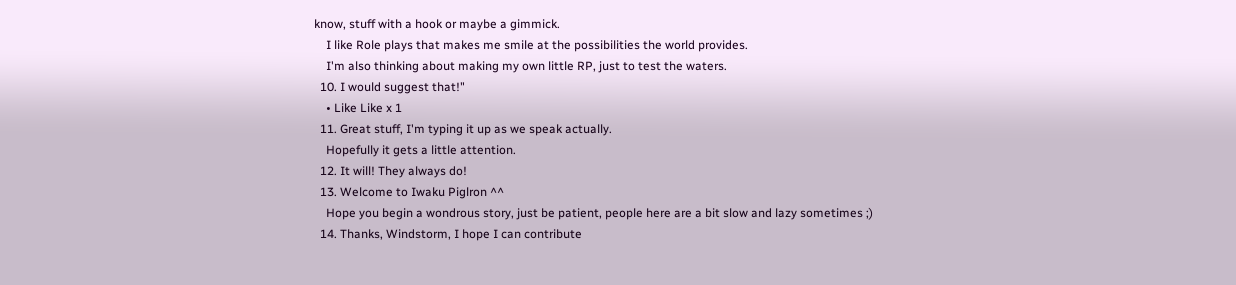know, stuff with a hook or maybe a gimmick.
    I like Role plays that makes me smile at the possibilities the world provides.
    I'm also thinking about making my own little RP, just to test the waters.
  10. I would suggest that!"
    • Like Like x 1
  11. Great stuff, I'm typing it up as we speak actually.
    Hopefully it gets a little attention.
  12. It will! They always do!
  13. Welcome to Iwaku Piglron ^^
    Hope you begin a wondrous story, just be patient, people here are a bit slow and lazy sometimes ;)
  14. Thanks, Windstorm, I hope I can contribute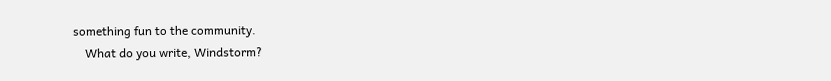something fun to the community.
    What do you write, Windstorm?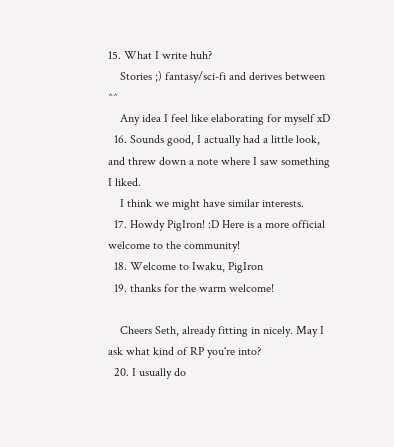15. What I write huh?
    Stories ;) fantasy/sci-fi and derives between ^^
    Any idea I feel like elaborating for myself xD
  16. Sounds good, I actually had a little look, and threw down a note where I saw something I liked.
    I think we might have similar interests.
  17. Howdy PigIron! :D Here is a more official welcome to the community!
  18. Welcome to Iwaku, PigIron
  19. thanks for the warm welcome!

    Cheers Seth, already fitting in nicely. May I ask what kind of RP you're into?
  20. I usually do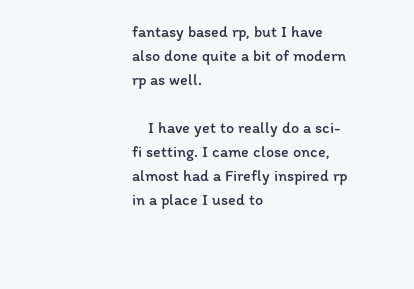fantasy based rp, but I have also done quite a bit of modern rp as well.

    I have yet to really do a sci-fi setting. I came close once, almost had a Firefly inspired rp in a place I used to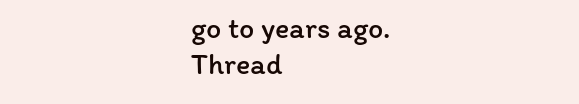go to years ago.
Thread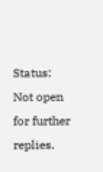Status:
Not open for further replies.